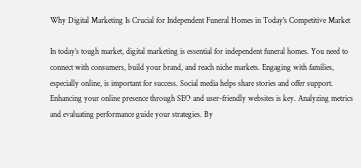Why Digital Marketing Is Crucial for Independent Funeral Homes in Today's Competitive Market

In today’s tough market, digital marketing is essential for independent funeral homes. You need to connect with consumers, build your brand, and reach niche markets. Engaging with families, especially online, is important for success. Social media helps share stories and offer support. Enhancing your online presence through SEO and user-friendly websites is key. Analyzing metrics and evaluating performance guide your strategies. By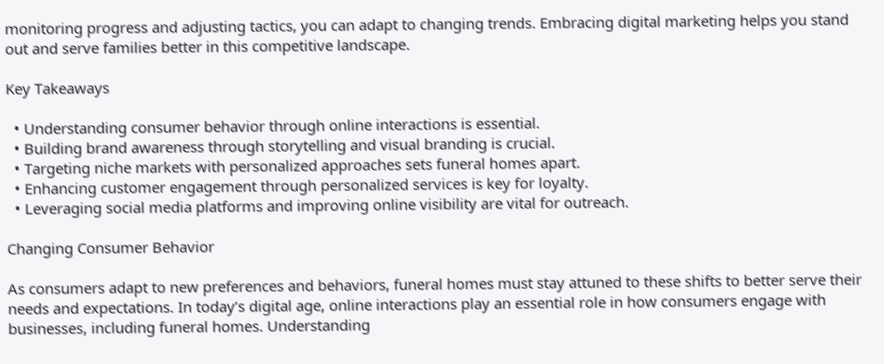monitoring progress and adjusting tactics, you can adapt to changing trends. Embracing digital marketing helps you stand out and serve families better in this competitive landscape.

Key Takeaways

  • Understanding consumer behavior through online interactions is essential.
  • Building brand awareness through storytelling and visual branding is crucial.
  • Targeting niche markets with personalized approaches sets funeral homes apart.
  • Enhancing customer engagement through personalized services is key for loyalty.
  • Leveraging social media platforms and improving online visibility are vital for outreach.

Changing Consumer Behavior

As consumers adapt to new preferences and behaviors, funeral homes must stay attuned to these shifts to better serve their needs and expectations. In today’s digital age, online interactions play an essential role in how consumers engage with businesses, including funeral homes. Understanding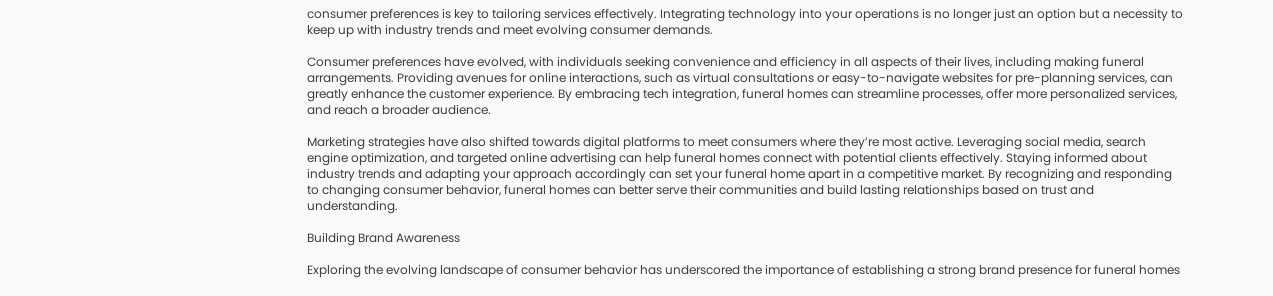consumer preferences is key to tailoring services effectively. Integrating technology into your operations is no longer just an option but a necessity to keep up with industry trends and meet evolving consumer demands.

Consumer preferences have evolved, with individuals seeking convenience and efficiency in all aspects of their lives, including making funeral arrangements. Providing avenues for online interactions, such as virtual consultations or easy-to-navigate websites for pre-planning services, can greatly enhance the customer experience. By embracing tech integration, funeral homes can streamline processes, offer more personalized services, and reach a broader audience.

Marketing strategies have also shifted towards digital platforms to meet consumers where they’re most active. Leveraging social media, search engine optimization, and targeted online advertising can help funeral homes connect with potential clients effectively. Staying informed about industry trends and adapting your approach accordingly can set your funeral home apart in a competitive market. By recognizing and responding to changing consumer behavior, funeral homes can better serve their communities and build lasting relationships based on trust and understanding.

Building Brand Awareness

Exploring the evolving landscape of consumer behavior has underscored the importance of establishing a strong brand presence for funeral homes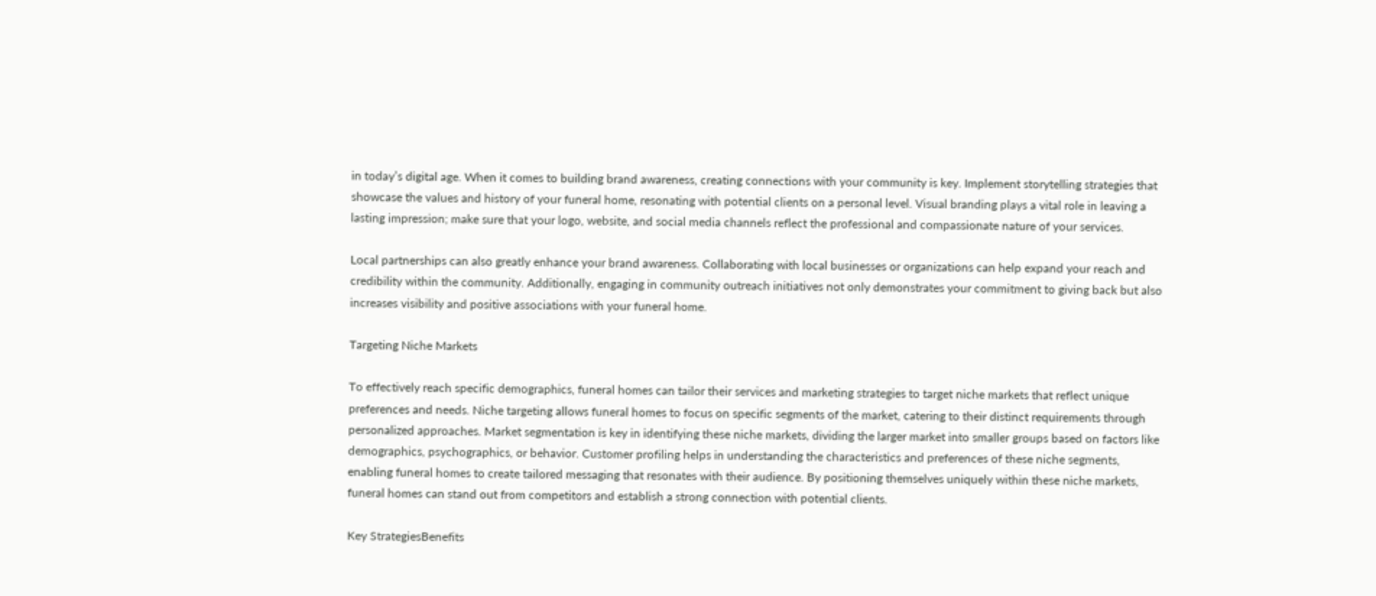in today’s digital age. When it comes to building brand awareness, creating connections with your community is key. Implement storytelling strategies that showcase the values and history of your funeral home, resonating with potential clients on a personal level. Visual branding plays a vital role in leaving a lasting impression; make sure that your logo, website, and social media channels reflect the professional and compassionate nature of your services.

Local partnerships can also greatly enhance your brand awareness. Collaborating with local businesses or organizations can help expand your reach and credibility within the community. Additionally, engaging in community outreach initiatives not only demonstrates your commitment to giving back but also increases visibility and positive associations with your funeral home.

Targeting Niche Markets

To effectively reach specific demographics, funeral homes can tailor their services and marketing strategies to target niche markets that reflect unique preferences and needs. Niche targeting allows funeral homes to focus on specific segments of the market, catering to their distinct requirements through personalized approaches. Market segmentation is key in identifying these niche markets, dividing the larger market into smaller groups based on factors like demographics, psychographics, or behavior. Customer profiling helps in understanding the characteristics and preferences of these niche segments, enabling funeral homes to create tailored messaging that resonates with their audience. By positioning themselves uniquely within these niche markets, funeral homes can stand out from competitors and establish a strong connection with potential clients.

Key StrategiesBenefits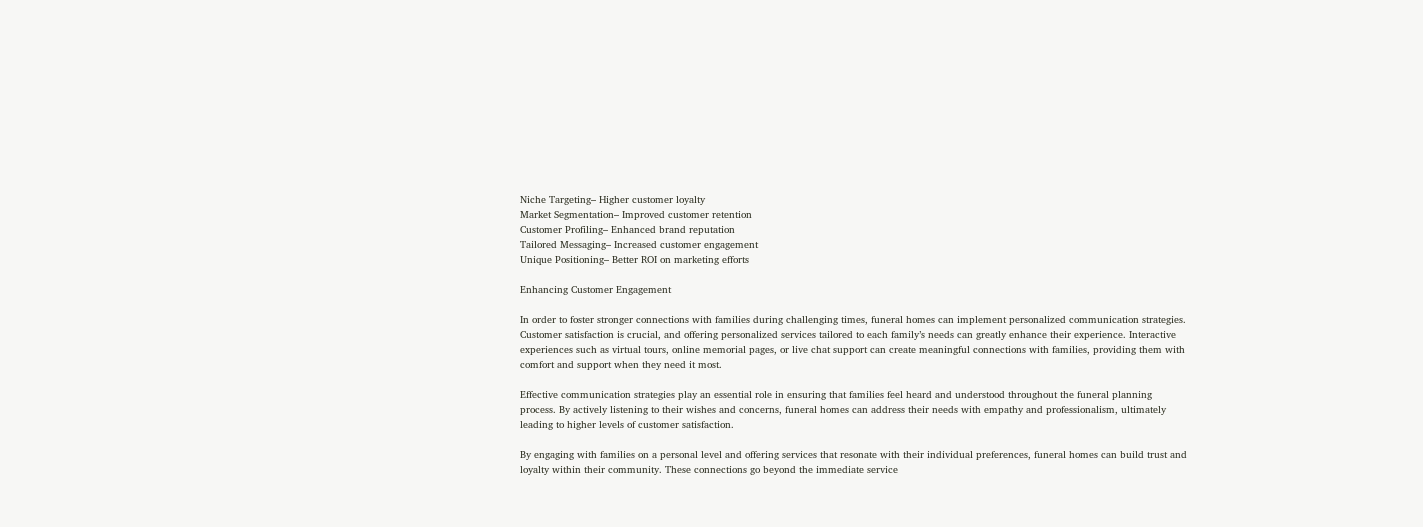Niche Targeting– Higher customer loyalty
Market Segmentation– Improved customer retention
Customer Profiling– Enhanced brand reputation
Tailored Messaging– Increased customer engagement
Unique Positioning– Better ROI on marketing efforts

Enhancing Customer Engagement

In order to foster stronger connections with families during challenging times, funeral homes can implement personalized communication strategies. Customer satisfaction is crucial, and offering personalized services tailored to each family’s needs can greatly enhance their experience. Interactive experiences such as virtual tours, online memorial pages, or live chat support can create meaningful connections with families, providing them with comfort and support when they need it most.

Effective communication strategies play an essential role in ensuring that families feel heard and understood throughout the funeral planning process. By actively listening to their wishes and concerns, funeral homes can address their needs with empathy and professionalism, ultimately leading to higher levels of customer satisfaction.

By engaging with families on a personal level and offering services that resonate with their individual preferences, funeral homes can build trust and loyalty within their community. These connections go beyond the immediate service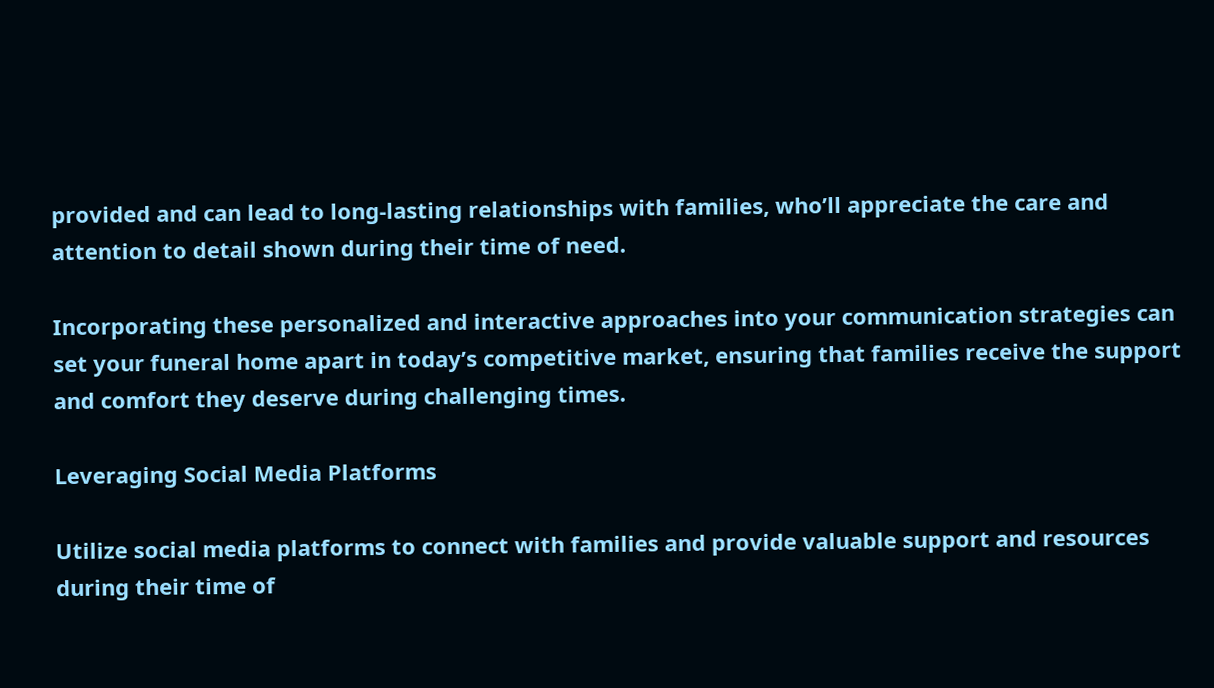provided and can lead to long-lasting relationships with families, who’ll appreciate the care and attention to detail shown during their time of need.

Incorporating these personalized and interactive approaches into your communication strategies can set your funeral home apart in today’s competitive market, ensuring that families receive the support and comfort they deserve during challenging times.

Leveraging Social Media Platforms

Utilize social media platforms to connect with families and provide valuable support and resources during their time of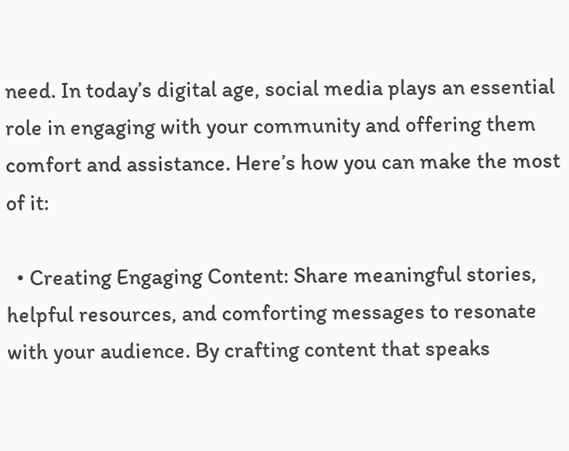need. In today’s digital age, social media plays an essential role in engaging with your community and offering them comfort and assistance. Here’s how you can make the most of it:

  • Creating Engaging Content: Share meaningful stories, helpful resources, and comforting messages to resonate with your audience. By crafting content that speaks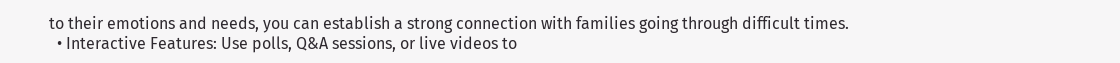to their emotions and needs, you can establish a strong connection with families going through difficult times.
  • Interactive Features: Use polls, Q&A sessions, or live videos to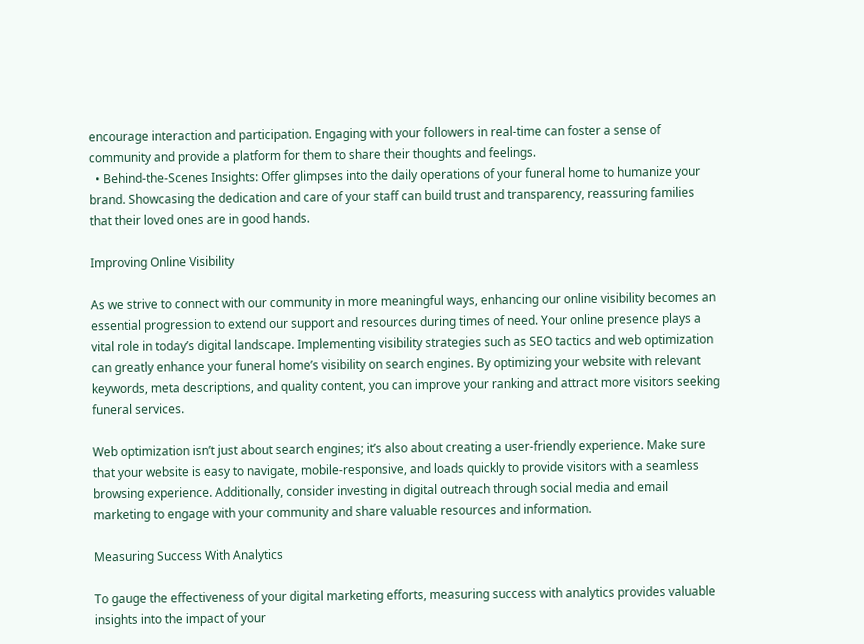encourage interaction and participation. Engaging with your followers in real-time can foster a sense of community and provide a platform for them to share their thoughts and feelings.
  • Behind-the-Scenes Insights: Offer glimpses into the daily operations of your funeral home to humanize your brand. Showcasing the dedication and care of your staff can build trust and transparency, reassuring families that their loved ones are in good hands.

Improving Online Visibility

As we strive to connect with our community in more meaningful ways, enhancing our online visibility becomes an essential progression to extend our support and resources during times of need. Your online presence plays a vital role in today’s digital landscape. Implementing visibility strategies such as SEO tactics and web optimization can greatly enhance your funeral home’s visibility on search engines. By optimizing your website with relevant keywords, meta descriptions, and quality content, you can improve your ranking and attract more visitors seeking funeral services.

Web optimization isn’t just about search engines; it’s also about creating a user-friendly experience. Make sure that your website is easy to navigate, mobile-responsive, and loads quickly to provide visitors with a seamless browsing experience. Additionally, consider investing in digital outreach through social media and email marketing to engage with your community and share valuable resources and information.

Measuring Success With Analytics

To gauge the effectiveness of your digital marketing efforts, measuring success with analytics provides valuable insights into the impact of your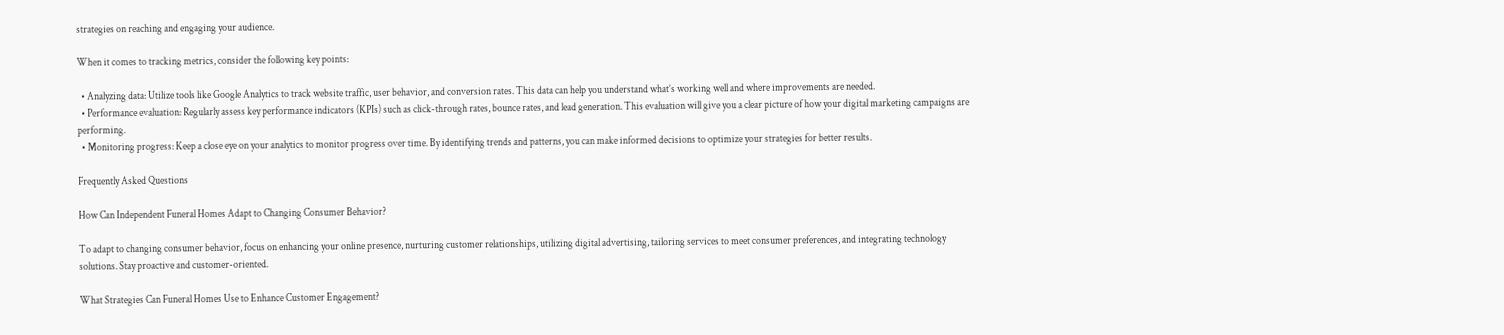strategies on reaching and engaging your audience.

When it comes to tracking metrics, consider the following key points:

  • Analyzing data: Utilize tools like Google Analytics to track website traffic, user behavior, and conversion rates. This data can help you understand what’s working well and where improvements are needed.
  • Performance evaluation: Regularly assess key performance indicators (KPIs) such as click-through rates, bounce rates, and lead generation. This evaluation will give you a clear picture of how your digital marketing campaigns are performing.
  • Monitoring progress: Keep a close eye on your analytics to monitor progress over time. By identifying trends and patterns, you can make informed decisions to optimize your strategies for better results.

Frequently Asked Questions

How Can Independent Funeral Homes Adapt to Changing Consumer Behavior?

To adapt to changing consumer behavior, focus on enhancing your online presence, nurturing customer relationships, utilizing digital advertising, tailoring services to meet consumer preferences, and integrating technology solutions. Stay proactive and customer-oriented.

What Strategies Can Funeral Homes Use to Enhance Customer Engagement?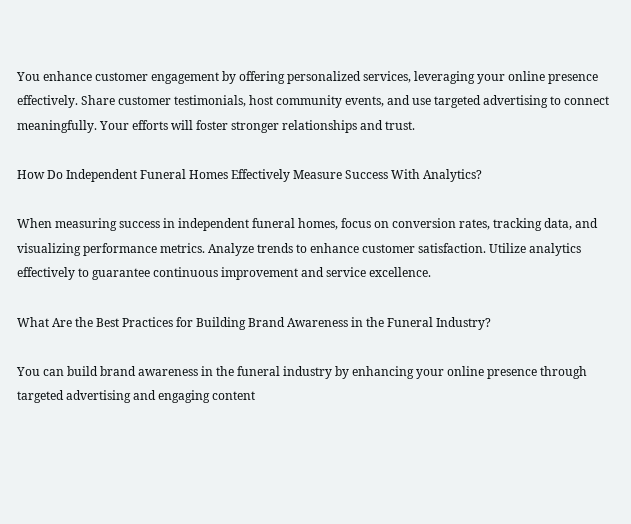You enhance customer engagement by offering personalized services, leveraging your online presence effectively. Share customer testimonials, host community events, and use targeted advertising to connect meaningfully. Your efforts will foster stronger relationships and trust.

How Do Independent Funeral Homes Effectively Measure Success With Analytics?

When measuring success in independent funeral homes, focus on conversion rates, tracking data, and visualizing performance metrics. Analyze trends to enhance customer satisfaction. Utilize analytics effectively to guarantee continuous improvement and service excellence.

What Are the Best Practices for Building Brand Awareness in the Funeral Industry?

You can build brand awareness in the funeral industry by enhancing your online presence through targeted advertising and engaging content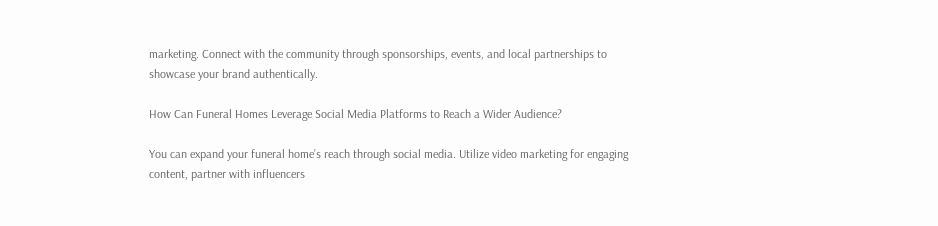marketing. Connect with the community through sponsorships, events, and local partnerships to showcase your brand authentically.

How Can Funeral Homes Leverage Social Media Platforms to Reach a Wider Audience?

You can expand your funeral home’s reach through social media. Utilize video marketing for engaging content, partner with influencers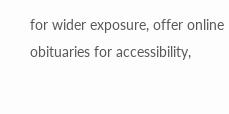for wider exposure, offer online obituaries for accessibility,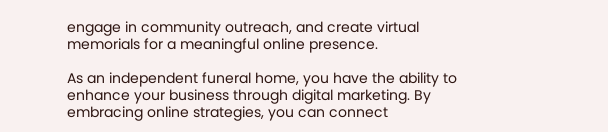engage in community outreach, and create virtual memorials for a meaningful online presence.

As an independent funeral home, you have the ability to enhance your business through digital marketing. By embracing online strategies, you can connect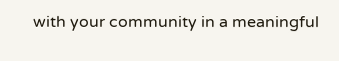with your community in a meaningful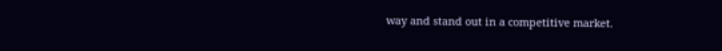way and stand out in a competitive market.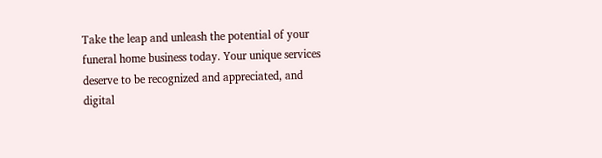Take the leap and unleash the potential of your funeral home business today. Your unique services deserve to be recognized and appreciated, and digital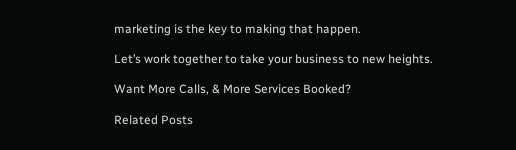marketing is the key to making that happen.

Let’s work together to take your business to new heights.

Want More Calls, & More Services Booked?

Related Posts